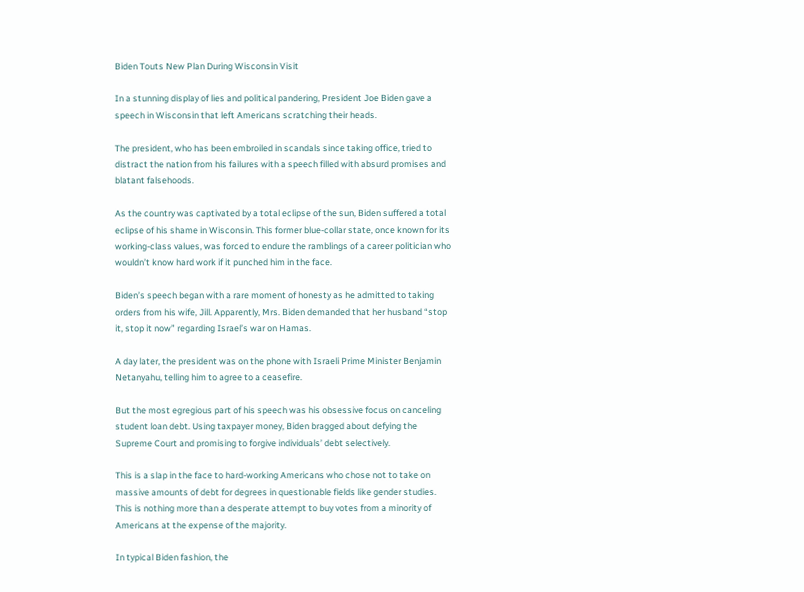Biden Touts New Plan During Wisconsin Visit

In a stunning display of lies and political pandering, President Joe Biden gave a speech in Wisconsin that left Americans scratching their heads.

The president, who has been embroiled in scandals since taking office, tried to distract the nation from his failures with a speech filled with absurd promises and blatant falsehoods.

As the country was captivated by a total eclipse of the sun, Biden suffered a total eclipse of his shame in Wisconsin. This former blue-collar state, once known for its working-class values, was forced to endure the ramblings of a career politician who wouldn’t know hard work if it punched him in the face.

Biden’s speech began with a rare moment of honesty as he admitted to taking orders from his wife, Jill. Apparently, Mrs. Biden demanded that her husband “stop it, stop it now” regarding Israel’s war on Hamas.

A day later, the president was on the phone with Israeli Prime Minister Benjamin Netanyahu, telling him to agree to a ceasefire.

But the most egregious part of his speech was his obsessive focus on canceling student loan debt. Using taxpayer money, Biden bragged about defying the Supreme Court and promising to forgive individuals’ debt selectively.

This is a slap in the face to hard-working Americans who chose not to take on massive amounts of debt for degrees in questionable fields like gender studies. This is nothing more than a desperate attempt to buy votes from a minority of Americans at the expense of the majority.

In typical Biden fashion, the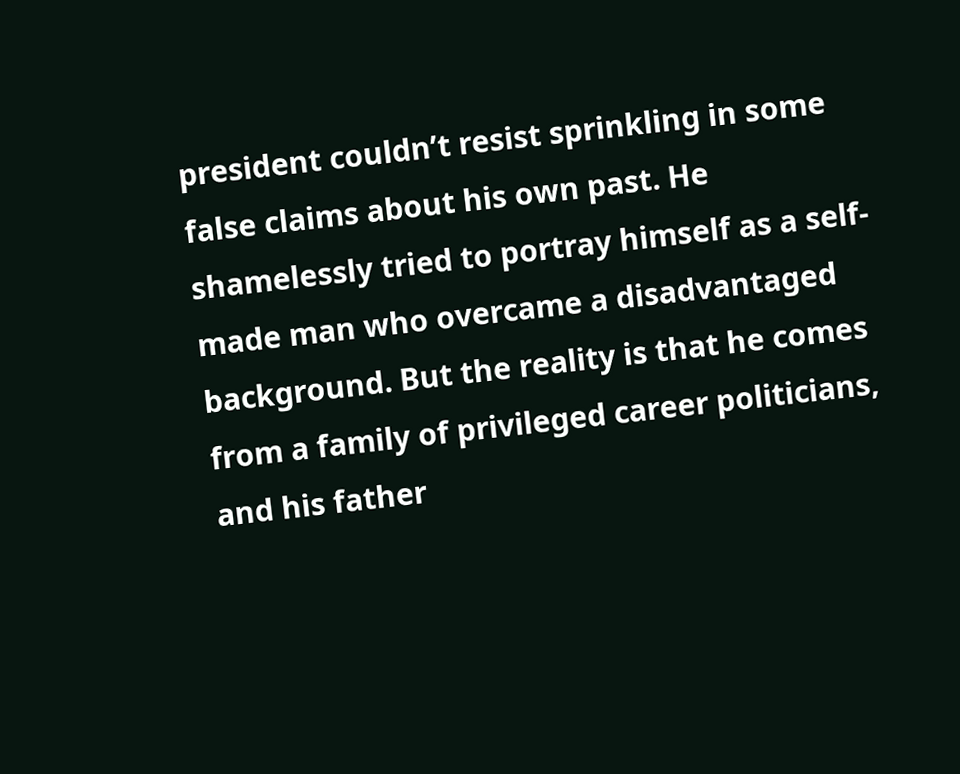president couldn’t resist sprinkling in some false claims about his own past. He shamelessly tried to portray himself as a self-made man who overcame a disadvantaged background. But the reality is that he comes from a family of privileged career politicians, and his father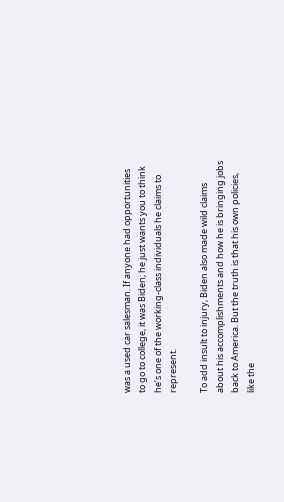was a used car salesman. If anyone had opportunities to go to college, it was Biden; he just wants you to think he’s one of the working-class individuals he claims to represent.

To add insult to injury, Biden also made wild claims about his accomplishments and how he is bringing jobs back to America. But the truth is that his own policies, like the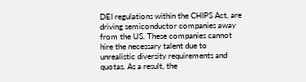DEI regulations within the CHIPS Act, are driving semiconductor companies away from the US. These companies cannot hire the necessary talent due to unrealistic diversity requirements and quotas. As a result, the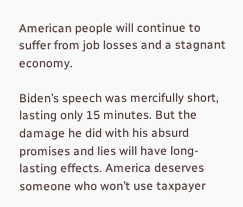American people will continue to suffer from job losses and a stagnant economy.

Biden’s speech was mercifully short, lasting only 15 minutes. But the damage he did with his absurd promises and lies will have long-lasting effects. America deserves someone who won’t use taxpayer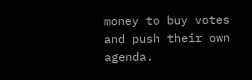money to buy votes and push their own agenda.